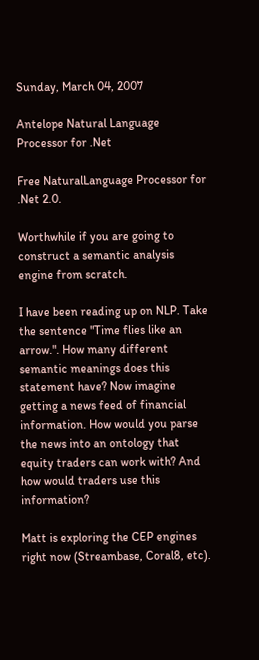Sunday, March 04, 2007

Antelope Natural Language Processor for .Net

Free NaturalLanguage Processor for .Net 2.0.

Worthwhile if you are going to construct a semantic analysis engine from scratch.

I have been reading up on NLP. Take the sentence "Time flies like an arrow.". How many different semantic meanings does this statement have? Now imagine getting a news feed of financial information. How would you parse the news into an ontology that equity traders can work with? And how would traders use this information?

Matt is exploring the CEP engines right now (Streambase, Coral8, etc).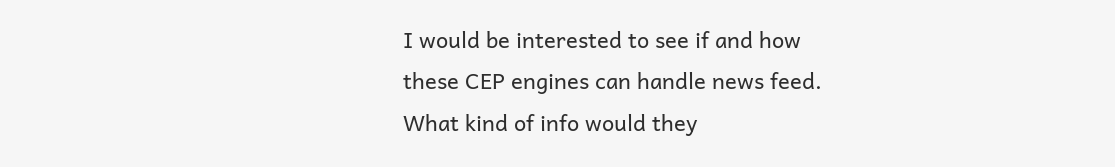I would be interested to see if and how these CEP engines can handle news feed. What kind of info would they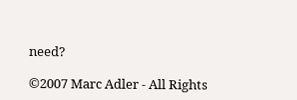need?

©2007 Marc Adler - All Rights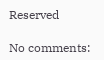Reserved

No comments: